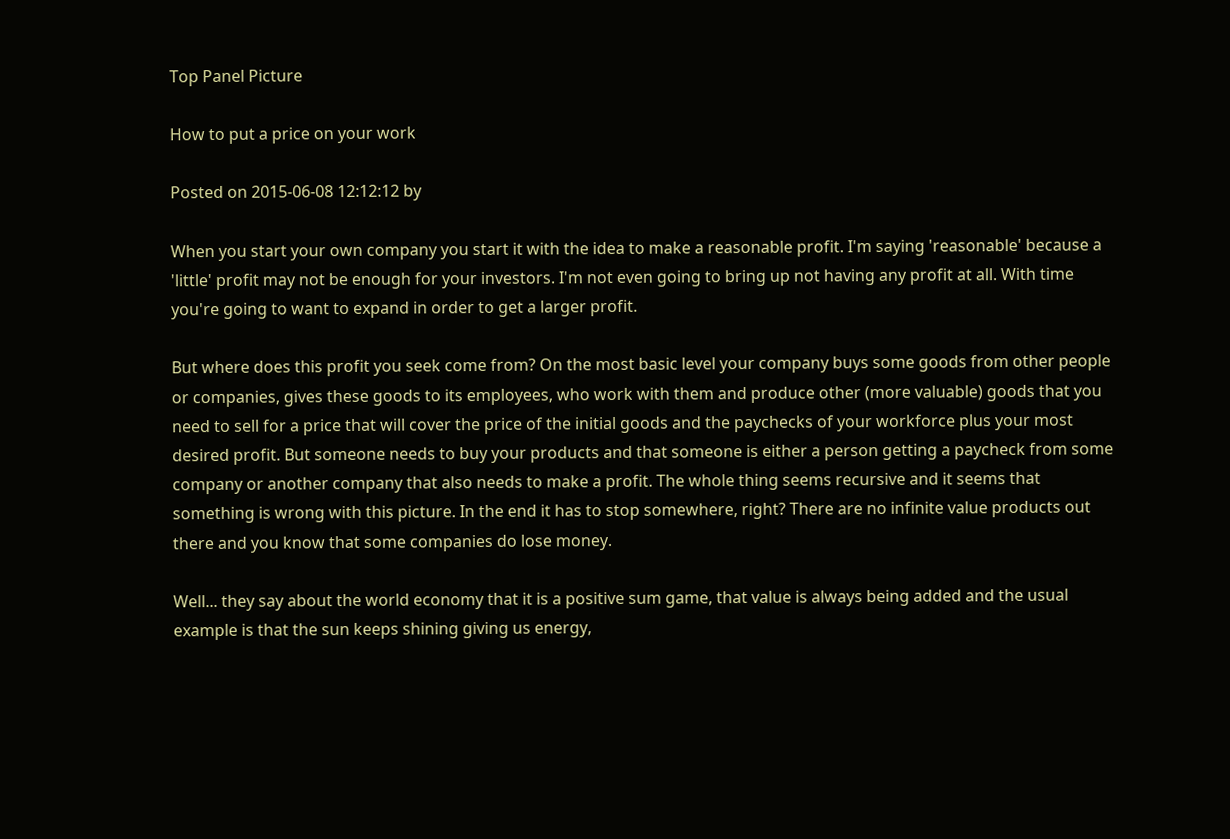Top Panel Picture

How to put a price on your work

Posted on 2015-06-08 12:12:12 by

When you start your own company you start it with the idea to make a reasonable profit. I'm saying 'reasonable' because a 'little' profit may not be enough for your investors. I'm not even going to bring up not having any profit at all. With time you're going to want to expand in order to get a larger profit.

But where does this profit you seek come from? On the most basic level your company buys some goods from other people or companies, gives these goods to its employees, who work with them and produce other (more valuable) goods that you need to sell for a price that will cover the price of the initial goods and the paychecks of your workforce plus your most desired profit. But someone needs to buy your products and that someone is either a person getting a paycheck from some company or another company that also needs to make a profit. The whole thing seems recursive and it seems that something is wrong with this picture. In the end it has to stop somewhere, right? There are no infinite value products out there and you know that some companies do lose money.

Well... they say about the world economy that it is a positive sum game, that value is always being added and the usual example is that the sun keeps shining giving us energy,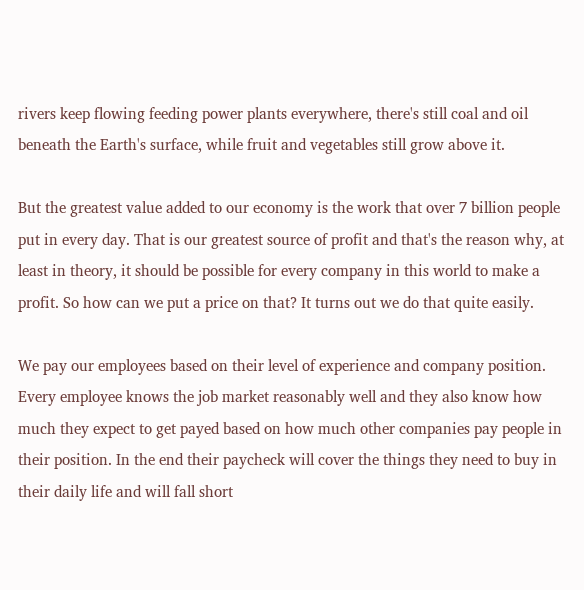rivers keep flowing feeding power plants everywhere, there's still coal and oil beneath the Earth's surface, while fruit and vegetables still grow above it.

But the greatest value added to our economy is the work that over 7 billion people put in every day. That is our greatest source of profit and that's the reason why, at least in theory, it should be possible for every company in this world to make a profit. So how can we put a price on that? It turns out we do that quite easily.

We pay our employees based on their level of experience and company position. Every employee knows the job market reasonably well and they also know how much they expect to get payed based on how much other companies pay people in their position. In the end their paycheck will cover the things they need to buy in their daily life and will fall short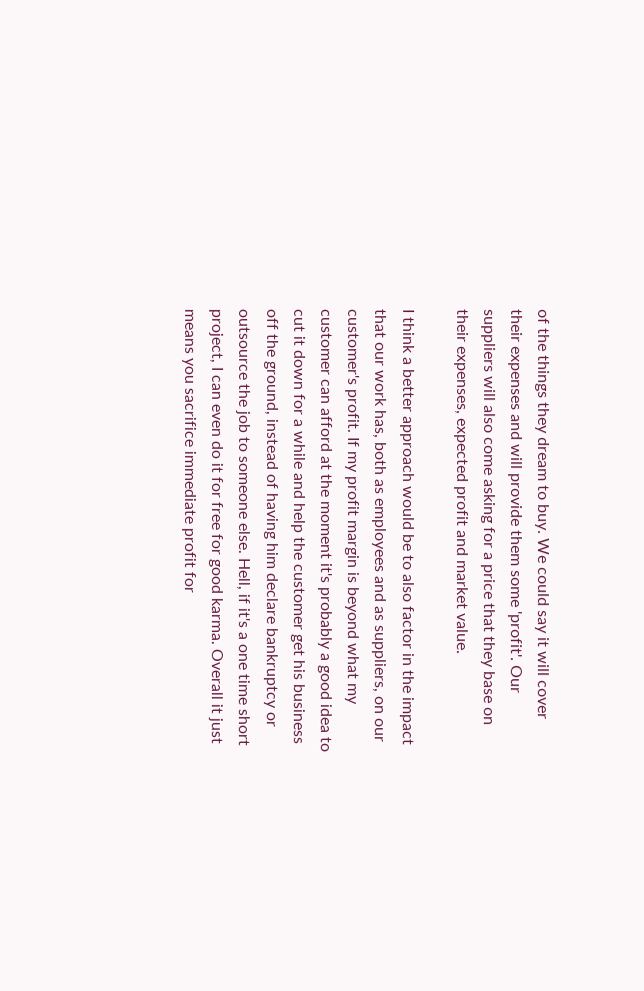of the things they dream to buy. We could say it will cover their expenses and will provide them some 'profit'. Our suppliers will also come asking for a price that they base on their expenses, expected profit and market value.

I think a better approach would be to also factor in the impact that our work has, both as employees and as suppliers, on our customer's profit. If my profit margin is beyond what my customer can afford at the moment it's probably a good idea to cut it down for a while and help the customer get his business off the ground, instead of having him declare bankruptcy or outsource the job to someone else. Hell, if it's a one time short project, I can even do it for free for good karma. Overall it just means you sacrifice immediate profit for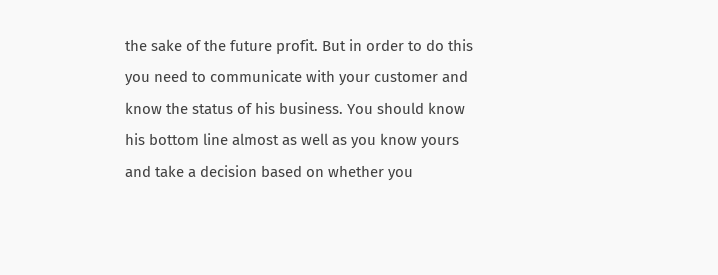the sake of the future profit. But in order to do this you need to communicate with your customer and know the status of his business. You should know his bottom line almost as well as you know yours and take a decision based on whether you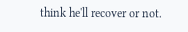think he'll recover or not.